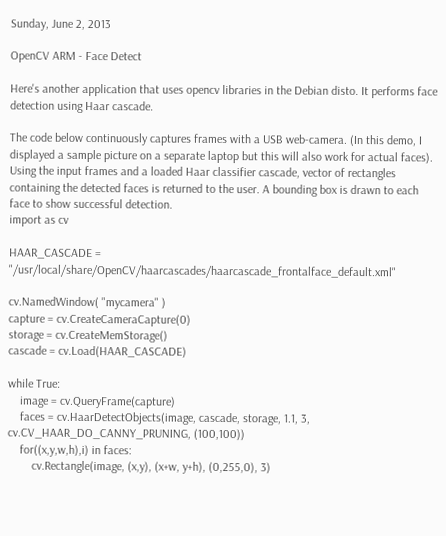Sunday, June 2, 2013

OpenCV ARM - Face Detect

Here's another application that uses opencv libraries in the Debian disto. It performs face detection using Haar cascade.

The code below continuously captures frames with a USB web-camera. (In this demo, I displayed a sample picture on a separate laptop but this will also work for actual faces). Using the input frames and a loaded Haar classifier cascade, vector of rectangles containing the detected faces is returned to the user. A bounding box is drawn to each face to show successful detection.
import as cv

HAAR_CASCADE = "/usr/local/share/OpenCV/haarcascades/haarcascade_frontalface_default.xml"

cv.NamedWindow( "mycamera" )
capture = cv.CreateCameraCapture(0)
storage = cv.CreateMemStorage()
cascade = cv.Load(HAAR_CASCADE)

while True:
    image = cv.QueryFrame(capture)
    faces = cv.HaarDetectObjects(image, cascade, storage, 1.1, 3, cv.CV_HAAR_DO_CANNY_PRUNING, (100,100))
    for((x,y,w,h),i) in faces:
        cv.Rectangle(image, (x,y), (x+w, y+h), (0,255,0), 3)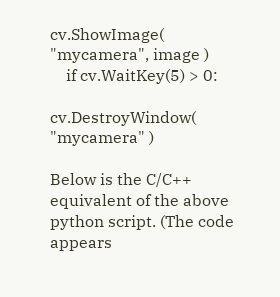cv.ShowImage( "mycamera", image )
    if cv.WaitKey(5) > 0:

cv.DestroyWindow( "mycamera" )

Below is the C/C++ equivalent of the above python script. (The code appears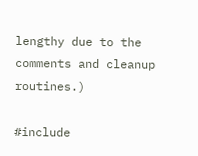lengthy due to the comments and cleanup routines.)

#include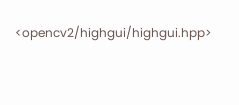<opencv2/highgui/highgui.hpp>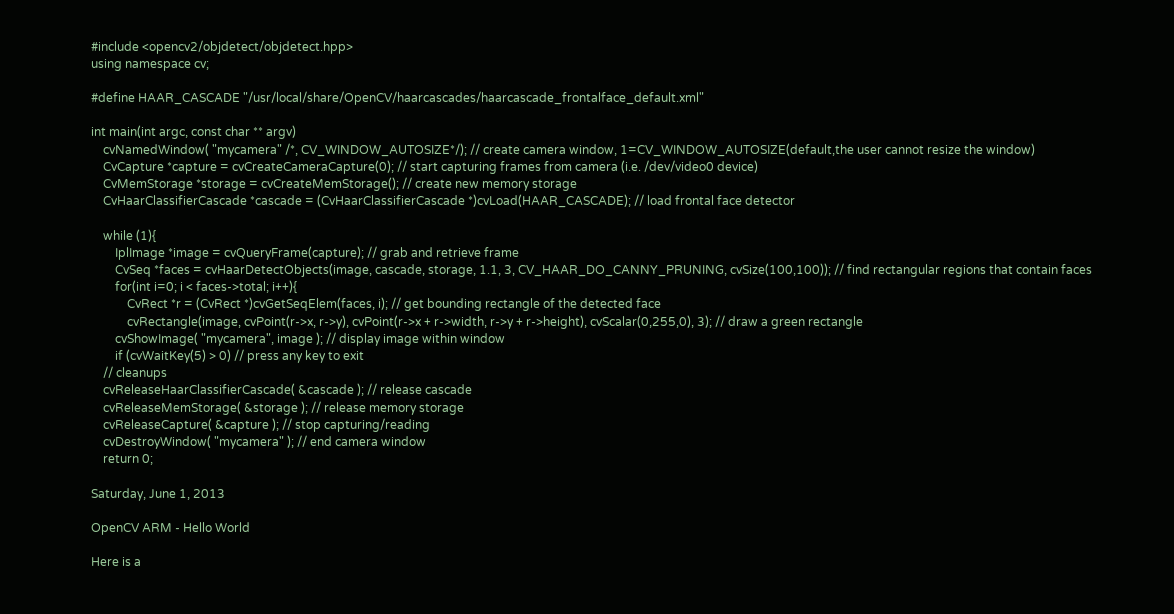#include <opencv2/objdetect/objdetect.hpp>
using namespace cv;

#define HAAR_CASCADE "/usr/local/share/OpenCV/haarcascades/haarcascade_frontalface_default.xml"

int main(int argc, const char ** argv)
    cvNamedWindow( "mycamera" /*, CV_WINDOW_AUTOSIZE*/); // create camera window, 1=CV_WINDOW_AUTOSIZE(default,the user cannot resize the window)
    CvCapture *capture = cvCreateCameraCapture(0); // start capturing frames from camera (i.e. /dev/video0 device)
    CvMemStorage *storage = cvCreateMemStorage(); // create new memory storage
    CvHaarClassifierCascade *cascade = (CvHaarClassifierCascade *)cvLoad(HAAR_CASCADE); // load frontal face detector

    while (1){
        IplImage *image = cvQueryFrame(capture); // grab and retrieve frame
        CvSeq *faces = cvHaarDetectObjects(image, cascade, storage, 1.1, 3, CV_HAAR_DO_CANNY_PRUNING, cvSize(100,100)); // find rectangular regions that contain faces
        for(int i=0; i < faces->total; i++){
            CvRect *r = (CvRect *)cvGetSeqElem(faces, i); // get bounding rectangle of the detected face
            cvRectangle(image, cvPoint(r->x, r->y), cvPoint(r->x + r->width, r->y + r->height), cvScalar(0,255,0), 3); // draw a green rectangle
        cvShowImage( "mycamera", image ); // display image within window
        if (cvWaitKey(5) > 0) // press any key to exit
    // cleanups
    cvReleaseHaarClassifierCascade( &cascade ); // release cascade
    cvReleaseMemStorage( &storage ); // release memory storage
    cvReleaseCapture( &capture ); // stop capturing/reading
    cvDestroyWindow( "mycamera" ); // end camera window
    return 0;

Saturday, June 1, 2013

OpenCV ARM - Hello World

Here is a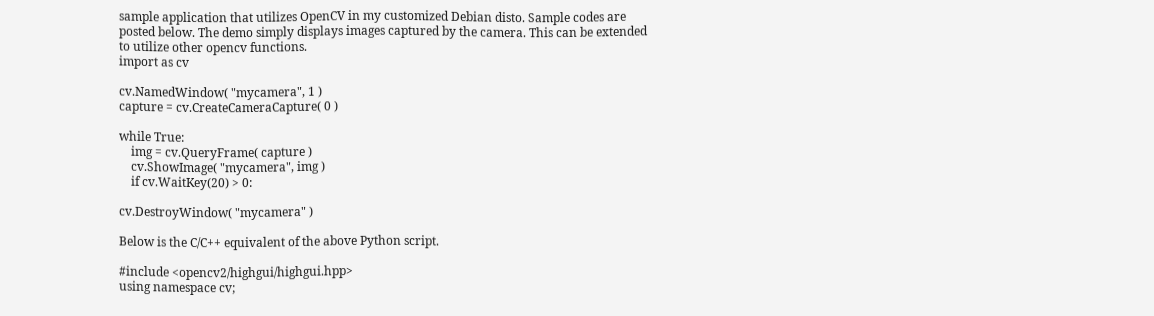sample application that utilizes OpenCV in my customized Debian disto. Sample codes are posted below. The demo simply displays images captured by the camera. This can be extended to utilize other opencv functions.
import as cv

cv.NamedWindow( "mycamera", 1 )
capture = cv.CreateCameraCapture( 0 )

while True:
    img = cv.QueryFrame( capture )
    cv.ShowImage( "mycamera", img )
    if cv.WaitKey(20) > 0:

cv.DestroyWindow( "mycamera" )

Below is the C/C++ equivalent of the above Python script.

#include <opencv2/highgui/highgui.hpp>
using namespace cv;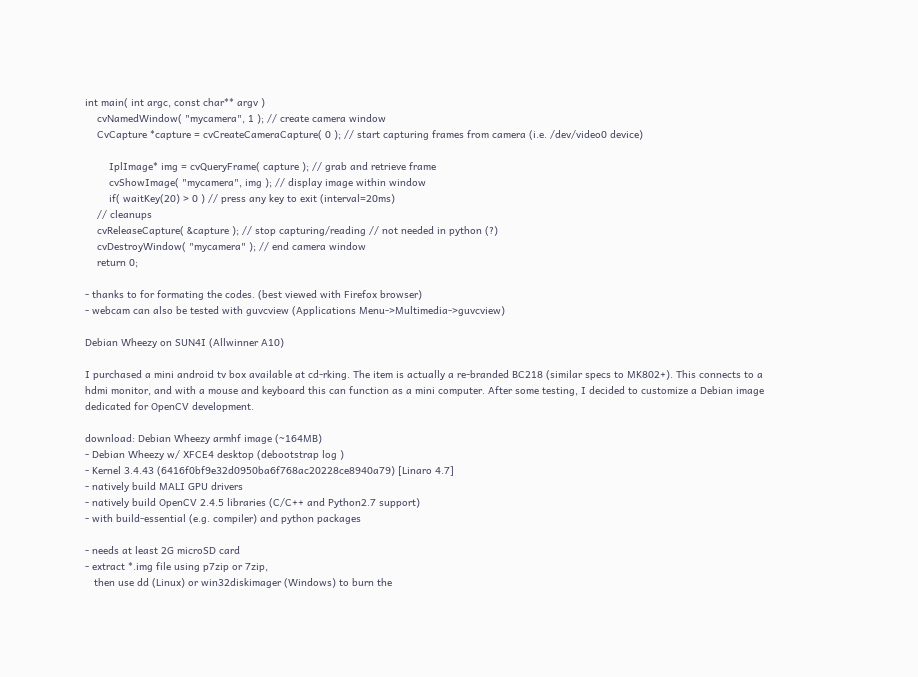int main( int argc, const char** argv )
    cvNamedWindow( "mycamera", 1 ); // create camera window
    CvCapture *capture = cvCreateCameraCapture( 0 ); // start capturing frames from camera (i.e. /dev/video0 device)

        IplImage* img = cvQueryFrame( capture ); // grab and retrieve frame
        cvShowImage( "mycamera", img ); // display image within window
        if( waitKey(20) > 0 ) // press any key to exit (interval=20ms)
    // cleanups
    cvReleaseCapture( &capture ); // stop capturing/reading // not needed in python (?)
    cvDestroyWindow( "mycamera" ); // end camera window
    return 0;

- thanks to for formating the codes. (best viewed with Firefox browser)
- webcam can also be tested with guvcview (Applications Menu->Multimedia->guvcview)

Debian Wheezy on SUN4I (Allwinner A10)

I purchased a mini android tv box available at cd-rking. The item is actually a re-branded BC218 (similar specs to MK802+). This connects to a hdmi monitor, and with a mouse and keyboard this can function as a mini computer. After some testing, I decided to customize a Debian image dedicated for OpenCV development.

download: Debian Wheezy armhf image (~164MB)
- Debian Wheezy w/ XFCE4 desktop (debootstrap log )
- Kernel 3.4.43 (6416f0bf9e32d0950ba6f768ac20228ce8940a79) [Linaro 4.7]
- natively build MALI GPU drivers
- natively build OpenCV 2.4.5 libraries (C/C++ and Python2.7 support)
- with build-essential (e.g. compiler) and python packages

- needs at least 2G microSD card
- extract *.img file using p7zip or 7zip,
   then use dd (Linux) or win32diskimager (Windows) to burn the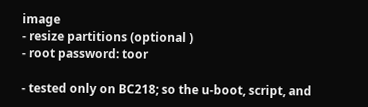image
- resize partitions (optional )
- root password: toor

- tested only on BC218; so the u-boot, script, and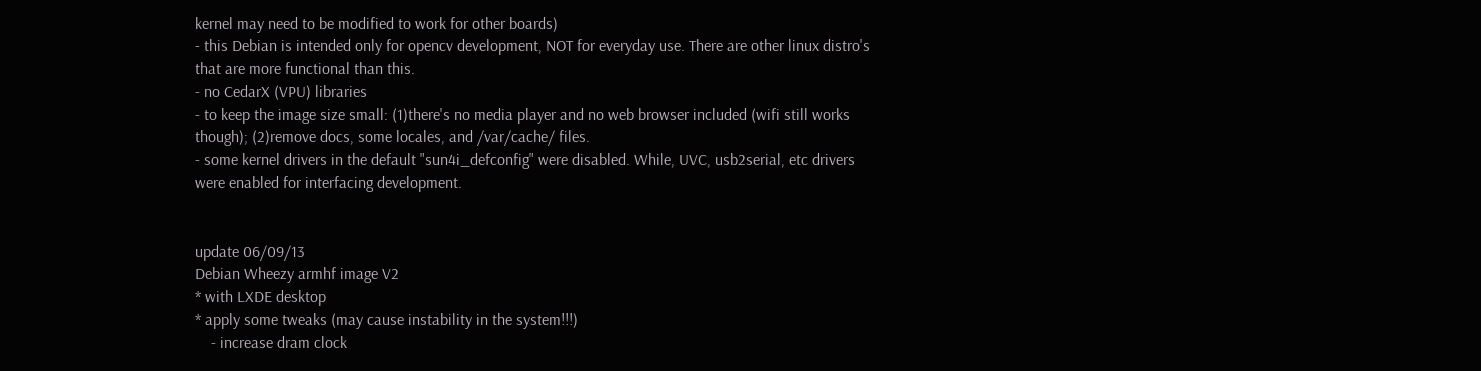kernel may need to be modified to work for other boards)
- this Debian is intended only for opencv development, NOT for everyday use. There are other linux distro's that are more functional than this.
- no CedarX (VPU) libraries
- to keep the image size small: (1)there's no media player and no web browser included (wifi still works though); (2)remove docs, some locales, and /var/cache/ files.
- some kernel drivers in the default "sun4i_defconfig" were disabled. While, UVC, usb2serial, etc drivers were enabled for interfacing development.


update 06/09/13
Debian Wheezy armhf image V2
* with LXDE desktop
* apply some tweaks (may cause instability in the system!!!)
    - increase dram clock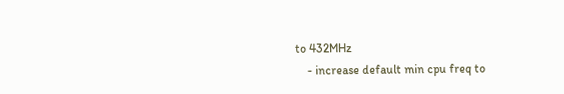to 432MHz
    - increase default min cpu freq to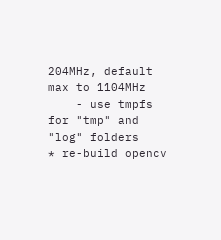204MHz, default max to 1104MHz
    - use tmpfs for "tmp" and "log" folders
* re-build opencv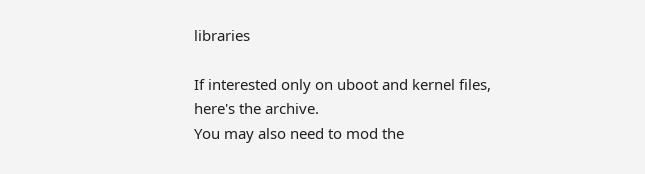libraries

If interested only on uboot and kernel files, here's the archive.
You may also need to mod the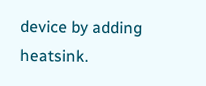device by adding heatsink.